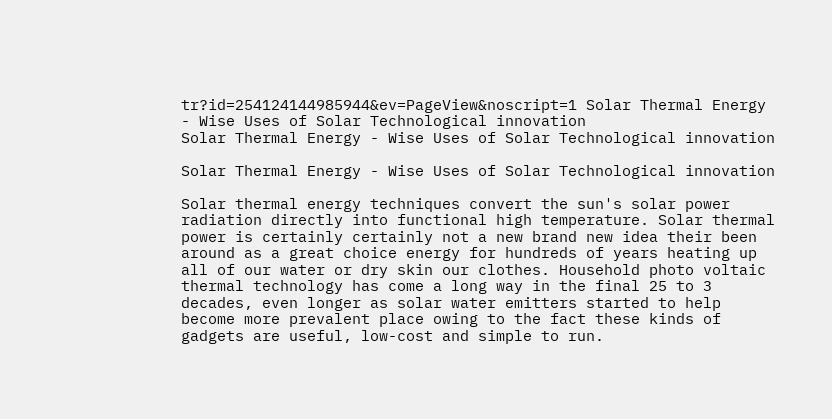tr?id=254124144985944&ev=PageView&noscript=1 Solar Thermal Energy - Wise Uses of Solar Technological innovation
Solar Thermal Energy - Wise Uses of Solar Technological innovation

Solar Thermal Energy - Wise Uses of Solar Technological innovation

Solar thermal energy techniques convert the sun's solar power radiation directly into functional high temperature. Solar thermal power is certainly certainly not a new brand new idea their been around as a great choice energy for hundreds of years heating up all of our water or dry skin our clothes. Household photo voltaic thermal technology has come a long way in the final 25 to 3 decades, even longer as solar water emitters started to help become more prevalent place owing to the fact these kinds of gadgets are useful, low-cost and simple to run.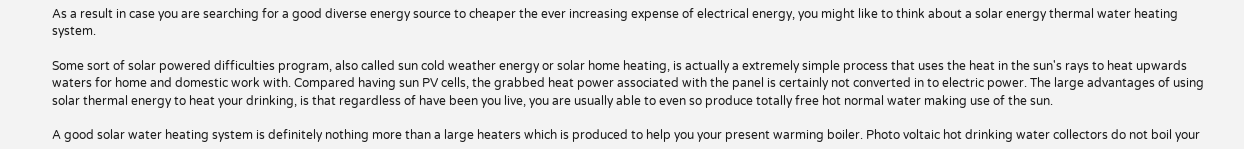As a result in case you are searching for a good diverse energy source to cheaper the ever increasing expense of electrical energy, you might like to think about a solar energy thermal water heating system.

Some sort of solar powered difficulties program, also called sun cold weather energy or solar home heating, is actually a extremely simple process that uses the heat in the sun's rays to heat upwards waters for home and domestic work with. Compared having sun PV cells, the grabbed heat power associated with the panel is certainly not converted in to electric power. The large advantages of using solar thermal energy to heat your drinking, is that regardless of have been you live, you are usually able to even so produce totally free hot normal water making use of the sun.

A good solar water heating system is definitely nothing more than a large heaters which is produced to help you your present warming boiler. Photo voltaic hot drinking water collectors do not boil your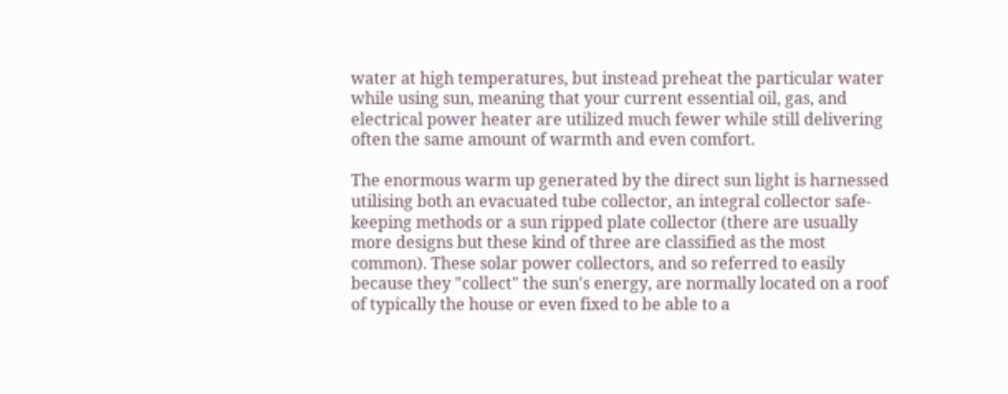water at high temperatures, but instead preheat the particular water while using sun, meaning that your current essential oil, gas, and electrical power heater are utilized much fewer while still delivering often the same amount of warmth and even comfort.

The enormous warm up generated by the direct sun light is harnessed utilising both an evacuated tube collector, an integral collector safe-keeping methods or a sun ripped plate collector (there are usually more designs but these kind of three are classified as the most common). These solar power collectors, and so referred to easily because they "collect" the sun's energy, are normally located on a roof of typically the house or even fixed to be able to a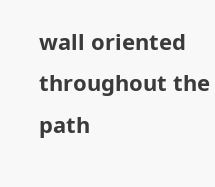wall oriented throughout the path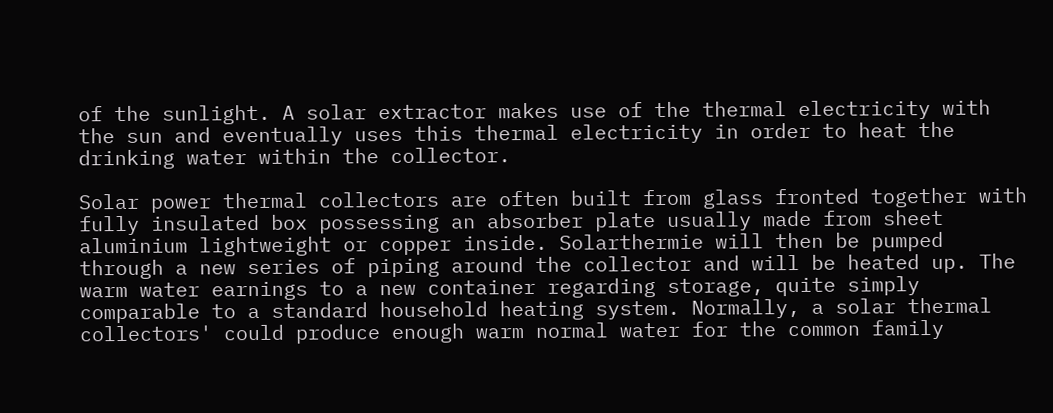of the sunlight. A solar extractor makes use of the thermal electricity with the sun and eventually uses this thermal electricity in order to heat the drinking water within the collector.

Solar power thermal collectors are often built from glass fronted together with fully insulated box possessing an absorber plate usually made from sheet aluminium lightweight or copper inside. Solarthermie will then be pumped through a new series of piping around the collector and will be heated up. The warm water earnings to a new container regarding storage, quite simply comparable to a standard household heating system. Normally, a solar thermal collectors' could produce enough warm normal water for the common family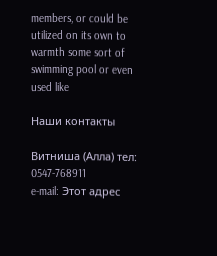members, or could be utilized on its own to warmth some sort of swimming pool or even used like

Наши контакты

Витниша (Алла) тел: 0547-768911
e-mail: Этот адрес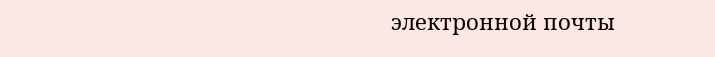электронной почты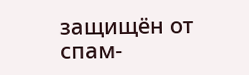защищён от спам-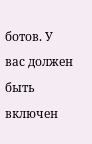ботов. У вас должен быть включен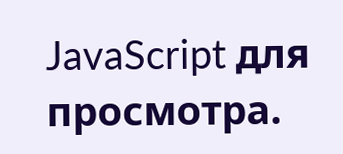JavaScript для просмотра.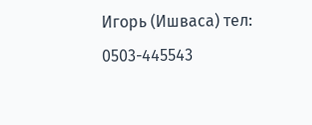Игорь (Ишваса) тел: 0503-445543